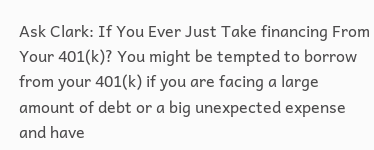Ask Clark: If You Ever Just Take financing From Your 401(k)? You might be tempted to borrow from your 401(k) if you are facing a large amount of debt or a big unexpected expense and have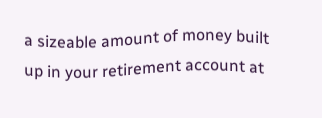a sizeable amount of money built up in your retirement account at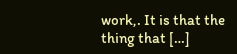work,. It is that the thing that […]